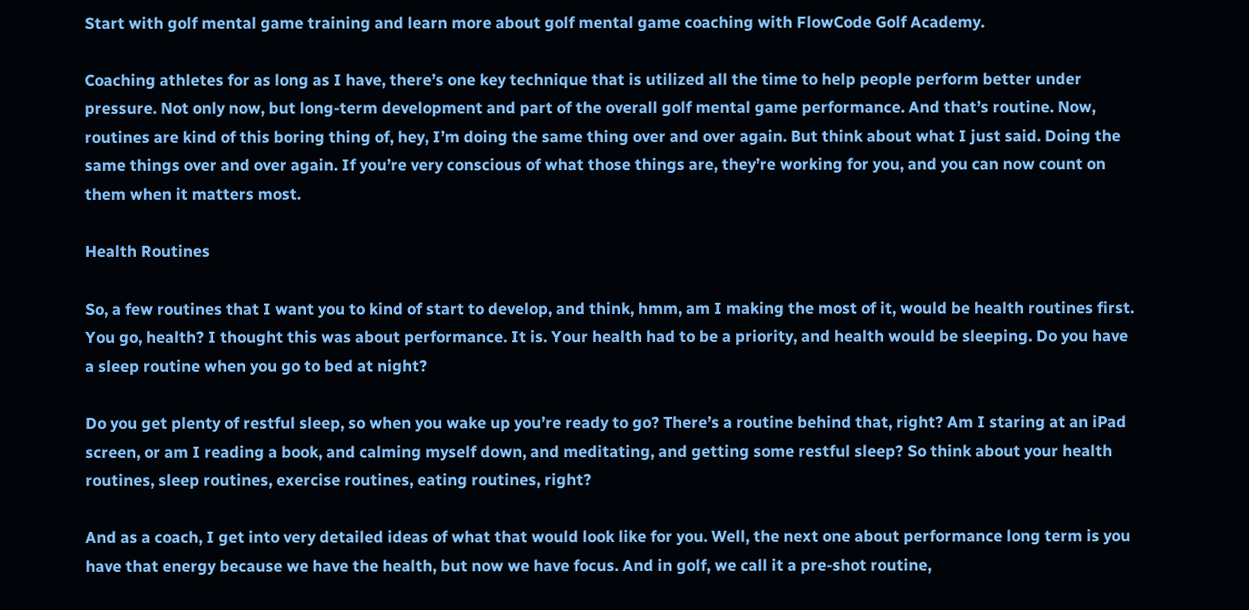Start with golf mental game training and learn more about golf mental game coaching with FlowCode Golf Academy.

Coaching athletes for as long as I have, there’s one key technique that is utilized all the time to help people perform better under pressure. Not only now, but long-term development and part of the overall golf mental game performance. And that’s routine. Now, routines are kind of this boring thing of, hey, I’m doing the same thing over and over again. But think about what I just said. Doing the same things over and over again. If you’re very conscious of what those things are, they’re working for you, and you can now count on them when it matters most.

Health Routines

So, a few routines that I want you to kind of start to develop, and think, hmm, am I making the most of it, would be health routines first. You go, health? I thought this was about performance. It is. Your health had to be a priority, and health would be sleeping. Do you have a sleep routine when you go to bed at night?

Do you get plenty of restful sleep, so when you wake up you’re ready to go? There’s a routine behind that, right? Am I staring at an iPad screen, or am I reading a book, and calming myself down, and meditating, and getting some restful sleep? So think about your health routines, sleep routines, exercise routines, eating routines, right?

And as a coach, I get into very detailed ideas of what that would look like for you. Well, the next one about performance long term is you have that energy because we have the health, but now we have focus. And in golf, we call it a pre-shot routine,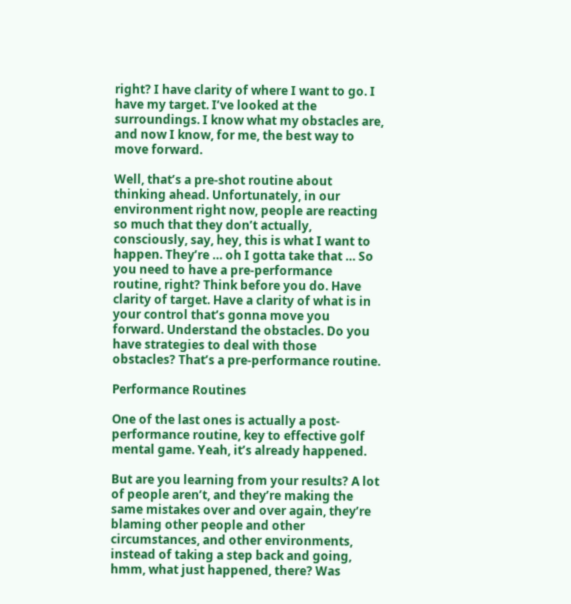right? I have clarity of where I want to go. I have my target. I’ve looked at the surroundings. I know what my obstacles are, and now I know, for me, the best way to move forward.

Well, that’s a pre-shot routine about thinking ahead. Unfortunately, in our environment right now, people are reacting so much that they don’t actually, consciously, say, hey, this is what I want to happen. They’re … oh I gotta take that … So you need to have a pre-performance routine, right? Think before you do. Have clarity of target. Have a clarity of what is in your control that’s gonna move you forward. Understand the obstacles. Do you have strategies to deal with those obstacles? That’s a pre-performance routine.

Performance Routines

One of the last ones is actually a post-performance routine, key to effective golf mental game. Yeah, it’s already happened.

But are you learning from your results? A lot of people aren’t, and they’re making the same mistakes over and over again, they’re blaming other people and other circumstances, and other environments, instead of taking a step back and going, hmm, what just happened, there? Was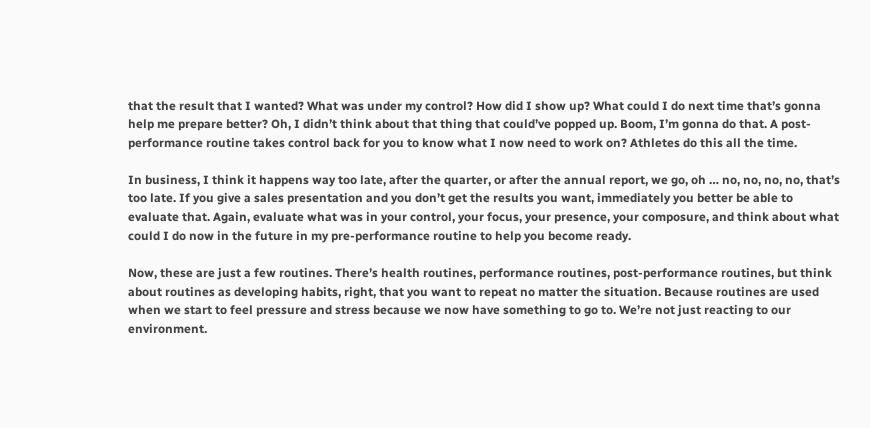that the result that I wanted? What was under my control? How did I show up? What could I do next time that’s gonna help me prepare better? Oh, I didn’t think about that thing that could’ve popped up. Boom, I’m gonna do that. A post-performance routine takes control back for you to know what I now need to work on? Athletes do this all the time.

In business, I think it happens way too late, after the quarter, or after the annual report, we go, oh … no, no, no, no, that’s too late. If you give a sales presentation and you don’t get the results you want, immediately you better be able to evaluate that. Again, evaluate what was in your control, your focus, your presence, your composure, and think about what could I do now in the future in my pre-performance routine to help you become ready.

Now, these are just a few routines. There’s health routines, performance routines, post-performance routines, but think about routines as developing habits, right, that you want to repeat no matter the situation. Because routines are used when we start to feel pressure and stress because we now have something to go to. We’re not just reacting to our environment.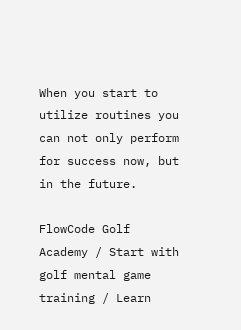When you start to utilize routines you can not only perform for success now, but in the future.

FlowCode Golf Academy / Start with golf mental game training / Learn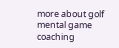more about golf mental game coaching